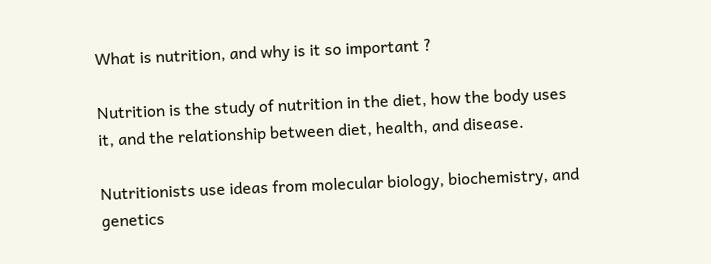What is nutrition, and why is it so important ?

Nutrition is the study of nutrition in the diet, how the body uses it, and the relationship between diet, health, and disease.

Nutritionists use ideas from molecular biology, biochemistry, and genetics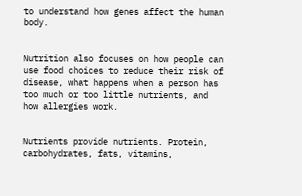to understand how genes affect the human body.


Nutrition also focuses on how people can use food choices to reduce their risk of disease, what happens when a person has too much or too little nutrients, and how allergies work.


Nutrients provide nutrients. Protein, carbohydrates, fats, vitamins,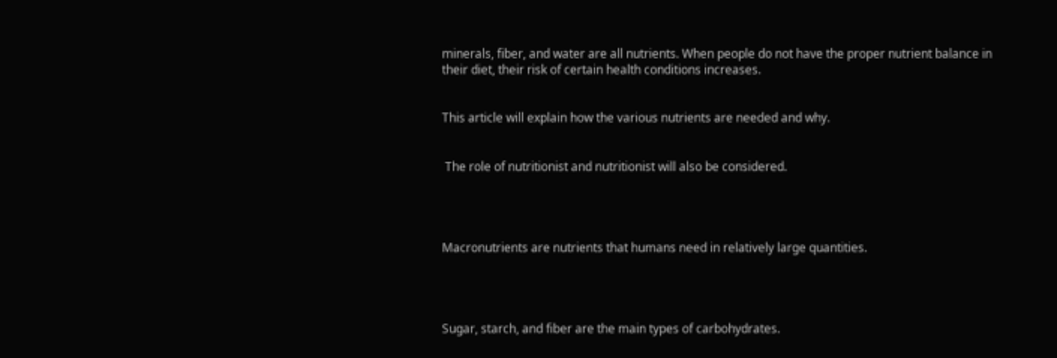minerals, fiber, and water are all nutrients. When people do not have the proper nutrient balance in their diet, their risk of certain health conditions increases.


This article will explain how the various nutrients are needed and why.


 The role of nutritionist and nutritionist will also be considered.




Macronutrients are nutrients that humans need in relatively large quantities.




Sugar, starch, and fiber are the main types of carbohydrates.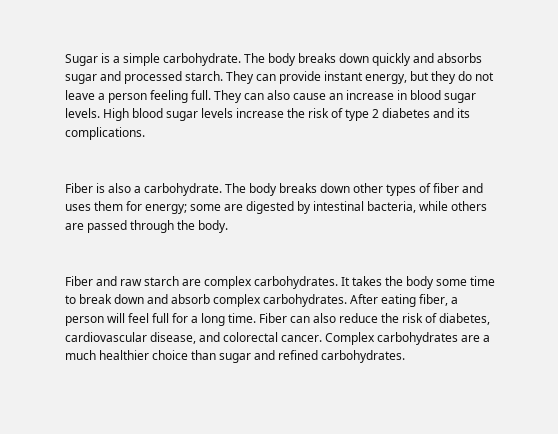Sugar is a simple carbohydrate. The body breaks down quickly and absorbs sugar and processed starch. They can provide instant energy, but they do not leave a person feeling full. They can also cause an increase in blood sugar levels. High blood sugar levels increase the risk of type 2 diabetes and its complications.


Fiber is also a carbohydrate. The body breaks down other types of fiber and uses them for energy; some are digested by intestinal bacteria, while others are passed through the body.


Fiber and raw starch are complex carbohydrates. It takes the body some time to break down and absorb complex carbohydrates. After eating fiber, a person will feel full for a long time. Fiber can also reduce the risk of diabetes, cardiovascular disease, and colorectal cancer. Complex carbohydrates are a much healthier choice than sugar and refined carbohydrates.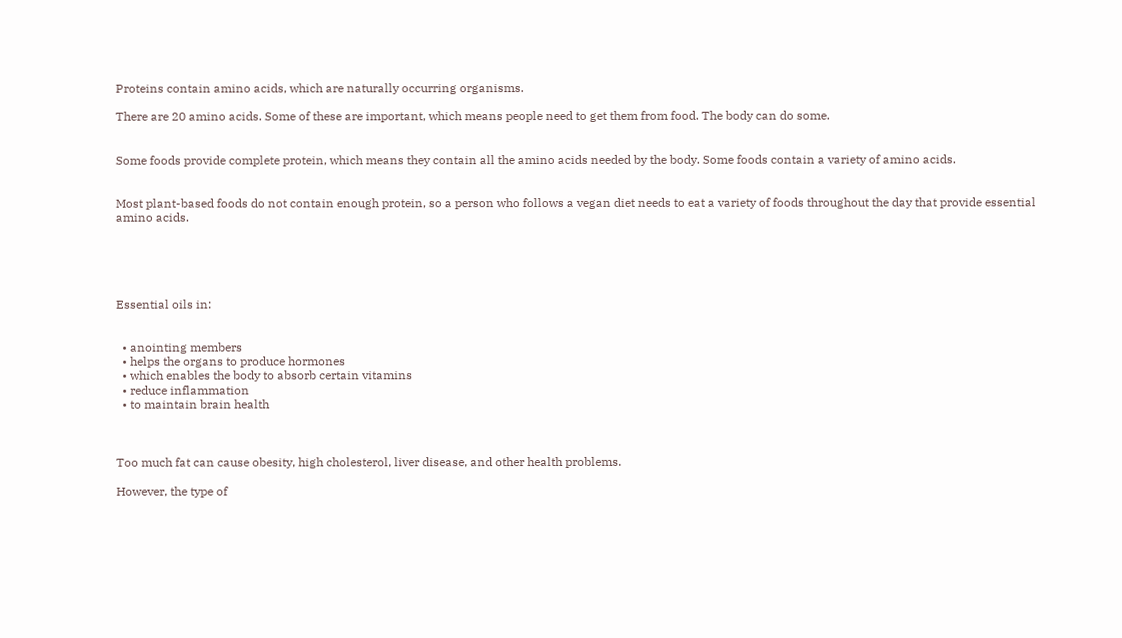Proteins contain amino acids, which are naturally occurring organisms.

There are 20 amino acids. Some of these are important, which means people need to get them from food. The body can do some.


Some foods provide complete protein, which means they contain all the amino acids needed by the body. Some foods contain a variety of amino acids.


Most plant-based foods do not contain enough protein, so a person who follows a vegan diet needs to eat a variety of foods throughout the day that provide essential amino acids.





Essential oils in:


  • anointing members
  • helps the organs to produce hormones
  • which enables the body to absorb certain vitamins
  • reduce inflammation
  • to maintain brain health



Too much fat can cause obesity, high cholesterol, liver disease, and other health problems.

However, the type of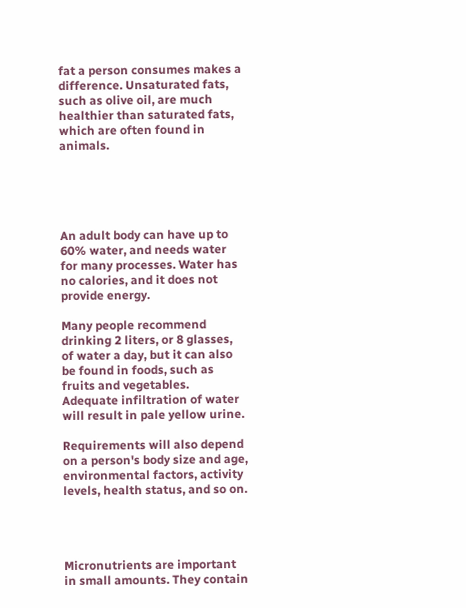fat a person consumes makes a difference. Unsaturated fats, such as olive oil, are much healthier than saturated fats, which are often found in animals.





An adult body can have up to 60% water, and needs water for many processes. Water has no calories, and it does not provide energy.

Many people recommend drinking 2 liters, or 8 glasses, of water a day, but it can also be found in foods, such as fruits and vegetables. Adequate infiltration of water will result in pale yellow urine.

Requirements will also depend on a person's body size and age, environmental factors, activity levels, health status, and so on.




Micronutrients are important in small amounts. They contain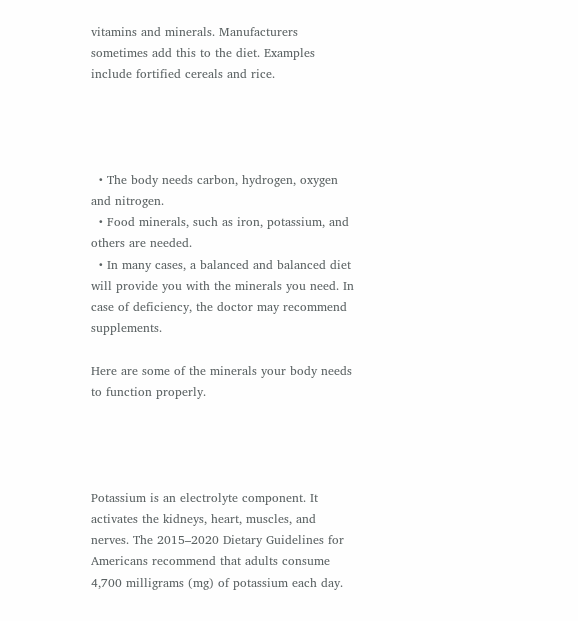vitamins and minerals. Manufacturers sometimes add this to the diet. Examples include fortified cereals and rice.




  • The body needs carbon, hydrogen, oxygen and nitrogen.
  • Food minerals, such as iron, potassium, and others are needed.
  • In many cases, a balanced and balanced diet will provide you with the minerals you need. In case of deficiency, the doctor may recommend supplements.

Here are some of the minerals your body needs to function properly.




Potassium is an electrolyte component. It activates the kidneys, heart, muscles, and nerves. The 2015–2020 Dietary Guidelines for Americans recommend that adults consume 4,700 milligrams (mg) of potassium each day.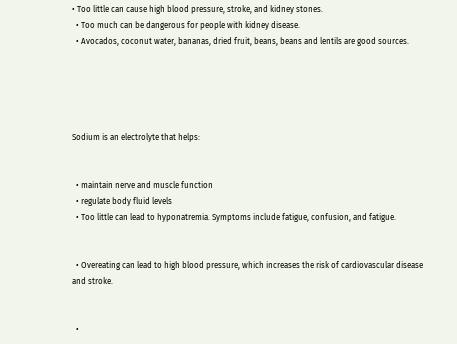• Too little can cause high blood pressure, stroke, and kidney stones.
  • Too much can be dangerous for people with kidney disease.
  • Avocados, coconut water, bananas, dried fruit, beans, beans and lentils are good sources.





Sodium is an electrolyte that helps:


  • maintain nerve and muscle function
  • regulate body fluid levels
  • Too little can lead to hyponatremia. Symptoms include fatigue, confusion, and fatigue.


  • Overeating can lead to high blood pressure, which increases the risk of cardiovascular disease and stroke.


  •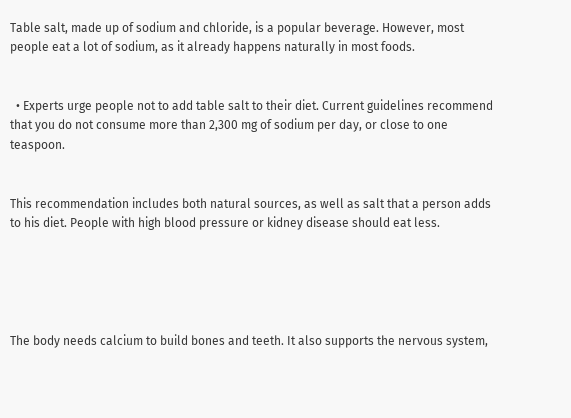Table salt, made up of sodium and chloride, is a popular beverage. However, most people eat a lot of sodium, as it already happens naturally in most foods.


  • Experts urge people not to add table salt to their diet. Current guidelines recommend that you do not consume more than 2,300 mg of sodium per day, or close to one teaspoon.


This recommendation includes both natural sources, as well as salt that a person adds to his diet. People with high blood pressure or kidney disease should eat less.





The body needs calcium to build bones and teeth. It also supports the nervous system,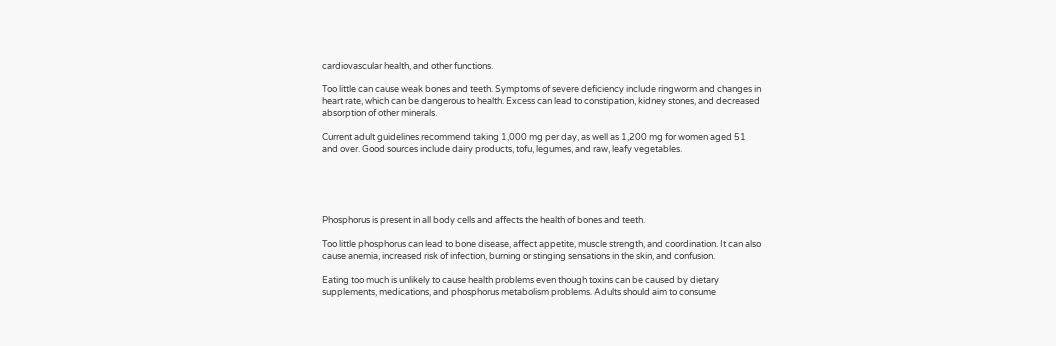cardiovascular health, and other functions.

Too little can cause weak bones and teeth. Symptoms of severe deficiency include ringworm and changes in heart rate, which can be dangerous to health. Excess can lead to constipation, kidney stones, and decreased absorption of other minerals.

Current adult guidelines recommend taking 1,000 mg per day, as well as 1,200 mg for women aged 51 and over. Good sources include dairy products, tofu, legumes, and raw, leafy vegetables.





Phosphorus is present in all body cells and affects the health of bones and teeth.

Too little phosphorus can lead to bone disease, affect appetite, muscle strength, and coordination. It can also cause anemia, increased risk of infection, burning or stinging sensations in the skin, and confusion.

Eating too much is unlikely to cause health problems even though toxins can be caused by dietary supplements, medications, and phosphorus metabolism problems. Adults should aim to consume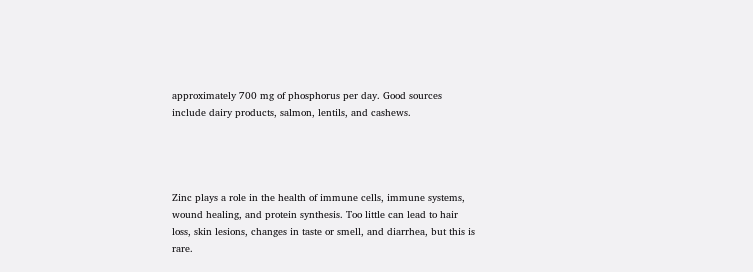approximately 700 mg of phosphorus per day. Good sources include dairy products, salmon, lentils, and cashews.




Zinc plays a role in the health of immune cells, immune systems, wound healing, and protein synthesis. Too little can lead to hair loss, skin lesions, changes in taste or smell, and diarrhea, but this is rare.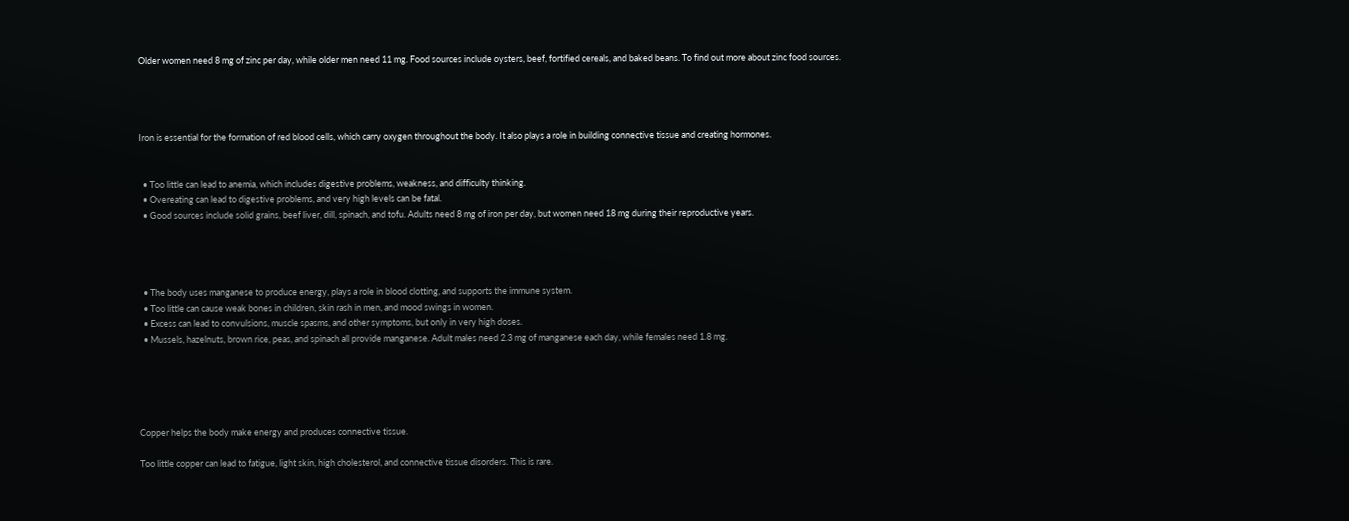Older women need 8 mg of zinc per day, while older men need 11 mg. Food sources include oysters, beef, fortified cereals, and baked beans. To find out more about zinc food sources.




Iron is essential for the formation of red blood cells, which carry oxygen throughout the body. It also plays a role in building connective tissue and creating hormones.


  • Too little can lead to anemia, which includes digestive problems, weakness, and difficulty thinking.
  • Overeating can lead to digestive problems, and very high levels can be fatal.
  • Good sources include solid grains, beef liver, dill, spinach, and tofu. Adults need 8 mg of iron per day, but women need 18 mg during their reproductive years.




  • The body uses manganese to produce energy, plays a role in blood clotting, and supports the immune system.
  • Too little can cause weak bones in children, skin rash in men, and mood swings in women.
  • Excess can lead to convulsions, muscle spasms, and other symptoms, but only in very high doses.
  • Mussels, hazelnuts, brown rice, peas, and spinach all provide manganese. Adult males need 2.3 mg of manganese each day, while females need 1.8 mg.





Copper helps the body make energy and produces connective tissue.

Too little copper can lead to fatigue, light skin, high cholesterol, and connective tissue disorders. This is rare.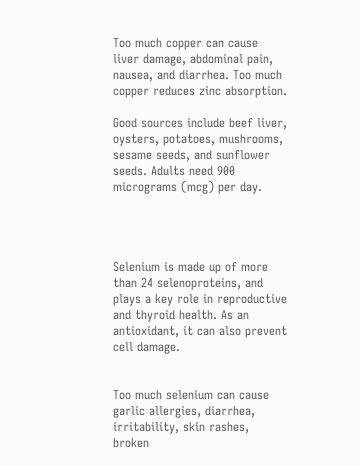Too much copper can cause liver damage, abdominal pain, nausea, and diarrhea. Too much copper reduces zinc absorption.

Good sources include beef liver, oysters, potatoes, mushrooms, sesame seeds, and sunflower seeds. Adults need 900 micrograms (mcg) per day.




Selenium is made up of more than 24 selenoproteins, and plays a key role in reproductive and thyroid health. As an antioxidant, it can also prevent cell damage.


Too much selenium can cause garlic allergies, diarrhea, irritability, skin rashes, broken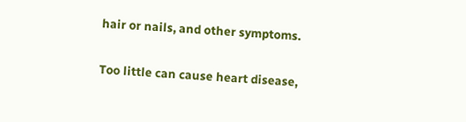hair or nails, and other symptoms.

Too little can cause heart disease,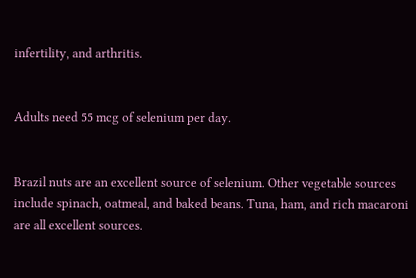infertility, and arthritis.


Adults need 55 mcg of selenium per day.


Brazil nuts are an excellent source of selenium. Other vegetable sources include spinach, oatmeal, and baked beans. Tuna, ham, and rich macaroni are all excellent sources.